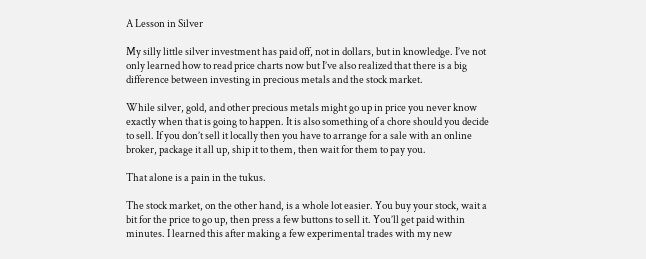A Lesson in Silver

My silly little silver investment has paid off, not in dollars, but in knowledge. I’ve not only learned how to read price charts now but I’ve also realized that there is a big difference between investing in precious metals and the stock market.

While silver, gold, and other precious metals might go up in price you never know exactly when that is going to happen. It is also something of a chore should you decide to sell. If you don’t sell it locally then you have to arrange for a sale with an online broker, package it all up, ship it to them, then wait for them to pay you.

That alone is a pain in the tukus.

The stock market, on the other hand, is a whole lot easier. You buy your stock, wait a bit for the price to go up, then press a few buttons to sell it. You’ll get paid within minutes. I learned this after making a few experimental trades with my new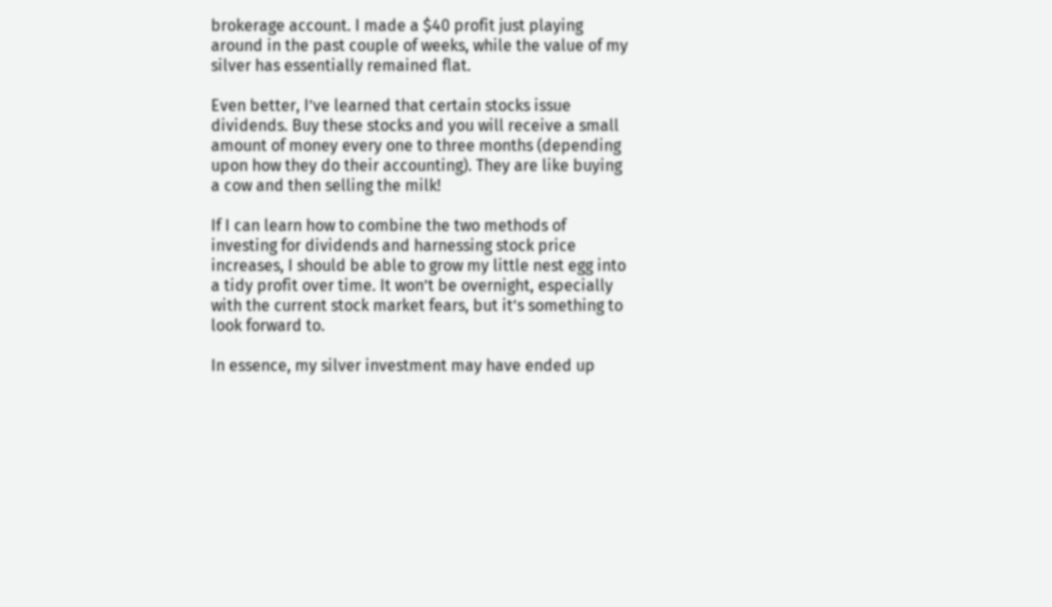brokerage account. I made a $40 profit just playing around in the past couple of weeks, while the value of my silver has essentially remained flat.

Even better, I’ve learned that certain stocks issue dividends. Buy these stocks and you will receive a small amount of money every one to three months (depending upon how they do their accounting). They are like buying a cow and then selling the milk!

If I can learn how to combine the two methods of investing for dividends and harnessing stock price increases, I should be able to grow my little nest egg into a tidy profit over time. It won’t be overnight, especially with the current stock market fears, but it’s something to look forward to.

In essence, my silver investment may have ended up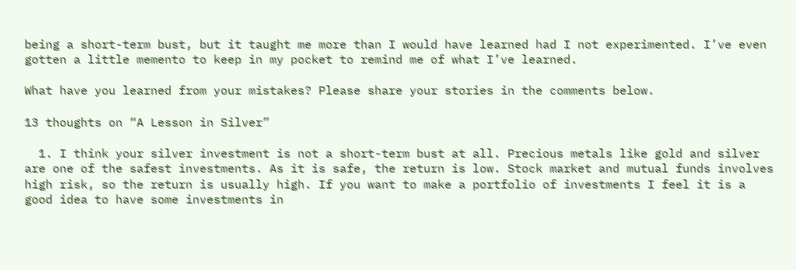being a short-term bust, but it taught me more than I would have learned had I not experimented. I’ve even gotten a little memento to keep in my pocket to remind me of what I’ve learned.

What have you learned from your mistakes? Please share your stories in the comments below.

13 thoughts on “A Lesson in Silver”

  1. I think your silver investment is not a short-term bust at all. Precious metals like gold and silver are one of the safest investments. As it is safe, the return is low. Stock market and mutual funds involves high risk, so the return is usually high. If you want to make a portfolio of investments I feel it is a good idea to have some investments in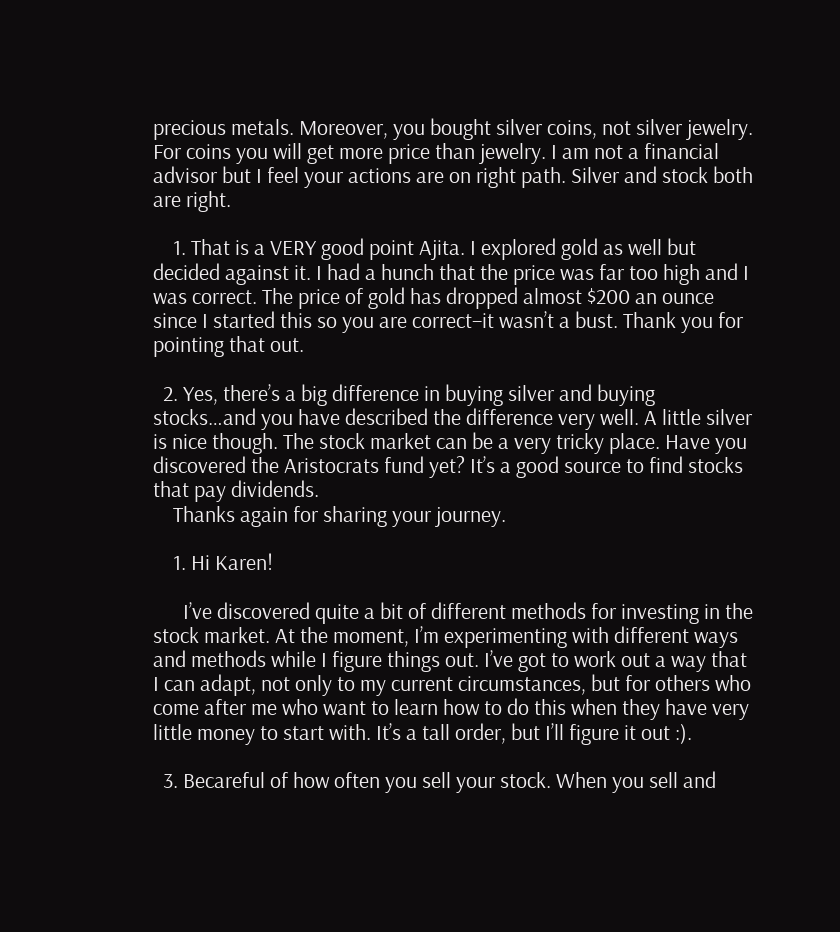precious metals. Moreover, you bought silver coins, not silver jewelry. For coins you will get more price than jewelry. I am not a financial advisor but I feel your actions are on right path. Silver and stock both are right.

    1. That is a VERY good point Ajita. I explored gold as well but decided against it. I had a hunch that the price was far too high and I was correct. The price of gold has dropped almost $200 an ounce since I started this so you are correct–it wasn’t a bust. Thank you for pointing that out.

  2. Yes, there’s a big difference in buying silver and buying stocks…and you have described the difference very well. A little silver is nice though. The stock market can be a very tricky place. Have you discovered the Aristocrats fund yet? It’s a good source to find stocks that pay dividends.
    Thanks again for sharing your journey.

    1. Hi Karen!

      I’ve discovered quite a bit of different methods for investing in the stock market. At the moment, I’m experimenting with different ways and methods while I figure things out. I’ve got to work out a way that I can adapt, not only to my current circumstances, but for others who come after me who want to learn how to do this when they have very little money to start with. It’s a tall order, but I’ll figure it out :).

  3. Becareful of how often you sell your stock. When you sell and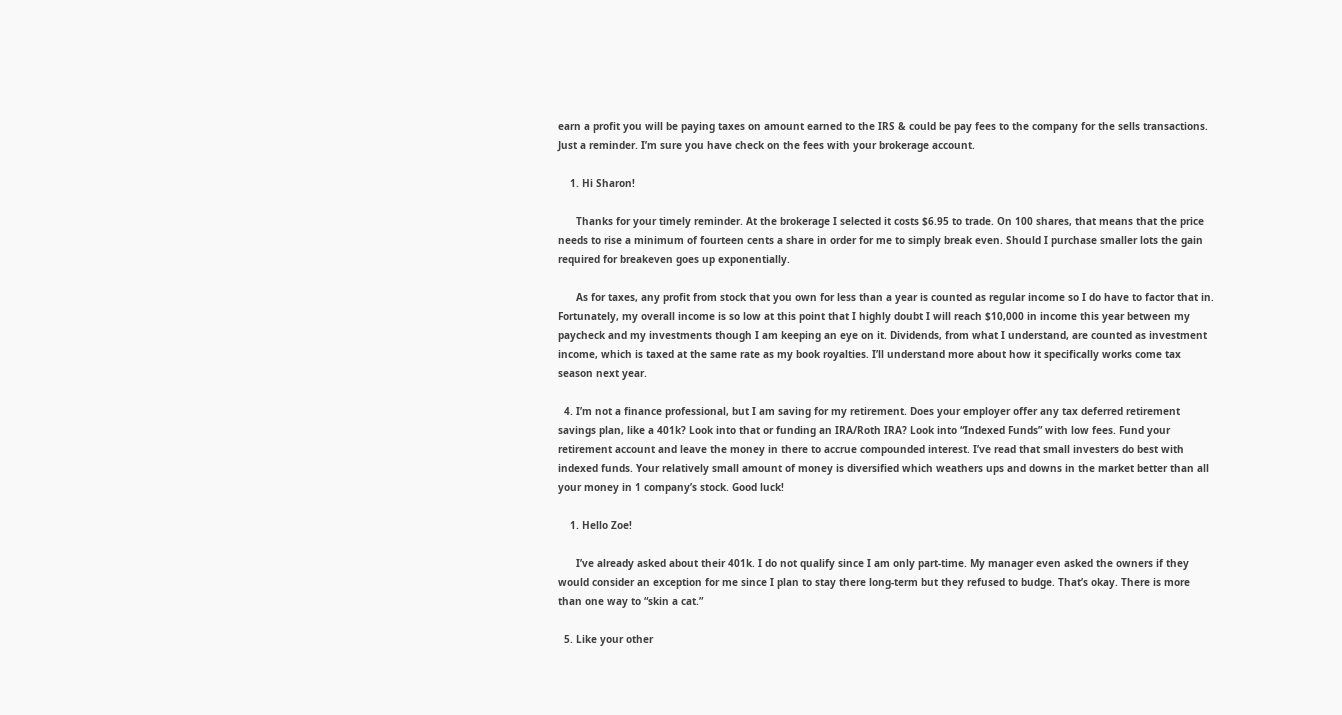earn a profit you will be paying taxes on amount earned to the IRS & could be pay fees to the company for the sells transactions. Just a reminder. I’m sure you have check on the fees with your brokerage account.

    1. Hi Sharon!

      Thanks for your timely reminder. At the brokerage I selected it costs $6.95 to trade. On 100 shares, that means that the price needs to rise a minimum of fourteen cents a share in order for me to simply break even. Should I purchase smaller lots the gain required for breakeven goes up exponentially.

      As for taxes, any profit from stock that you own for less than a year is counted as regular income so I do have to factor that in. Fortunately, my overall income is so low at this point that I highly doubt I will reach $10,000 in income this year between my paycheck and my investments though I am keeping an eye on it. Dividends, from what I understand, are counted as investment income, which is taxed at the same rate as my book royalties. I’ll understand more about how it specifically works come tax season next year.

  4. I’m not a finance professional, but I am saving for my retirement. Does your employer offer any tax deferred retirement savings plan, like a 401k? Look into that or funding an IRA/Roth IRA? Look into “Indexed Funds” with low fees. Fund your retirement account and leave the money in there to accrue compounded interest. I’ve read that small investers do best with indexed funds. Your relatively small amount of money is diversified which weathers ups and downs in the market better than all your money in 1 company’s stock. Good luck!

    1. Hello Zoe!

      I’ve already asked about their 401k. I do not qualify since I am only part-time. My manager even asked the owners if they would consider an exception for me since I plan to stay there long-term but they refused to budge. That’s okay. There is more than one way to “skin a cat.”

  5. Like your other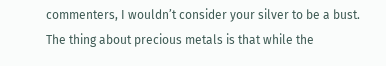commenters, I wouldn’t consider your silver to be a bust. The thing about precious metals is that while the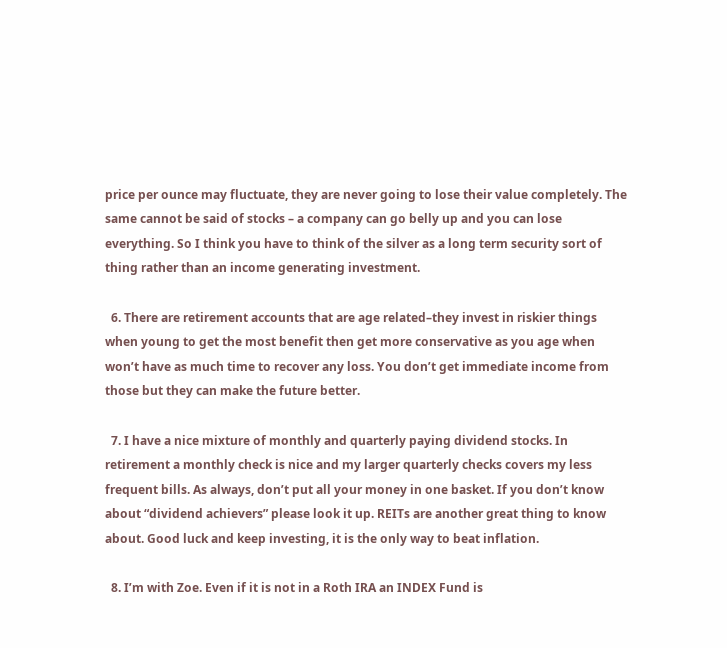price per ounce may fluctuate, they are never going to lose their value completely. The same cannot be said of stocks – a company can go belly up and you can lose everything. So I think you have to think of the silver as a long term security sort of thing rather than an income generating investment.

  6. There are retirement accounts that are age related–they invest in riskier things when young to get the most benefit then get more conservative as you age when won’t have as much time to recover any loss. You don’t get immediate income from those but they can make the future better.

  7. I have a nice mixture of monthly and quarterly paying dividend stocks. In retirement a monthly check is nice and my larger quarterly checks covers my less frequent bills. As always, don’t put all your money in one basket. If you don’t know about “dividend achievers” please look it up. REITs are another great thing to know about. Good luck and keep investing, it is the only way to beat inflation.

  8. I’m with Zoe. Even if it is not in a Roth IRA an INDEX Fund is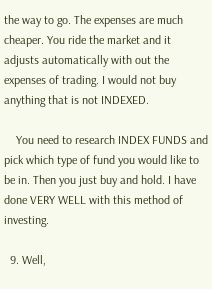the way to go. The expenses are much cheaper. You ride the market and it adjusts automatically with out the expenses of trading. I would not buy anything that is not INDEXED.

    You need to research INDEX FUNDS and pick which type of fund you would like to be in. Then you just buy and hold. I have done VERY WELL with this method of investing.

  9. Well,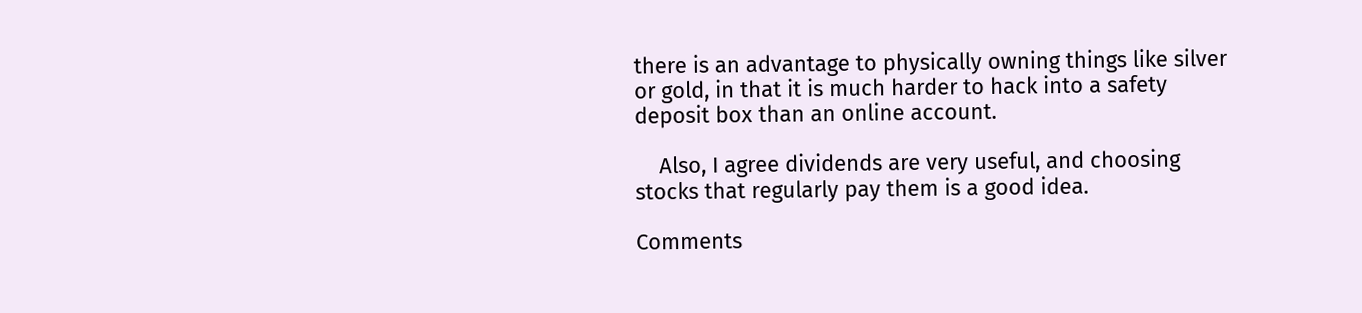there is an advantage to physically owning things like silver or gold, in that it is much harder to hack into a safety deposit box than an online account.

    Also, I agree dividends are very useful, and choosing stocks that regularly pay them is a good idea.

Comments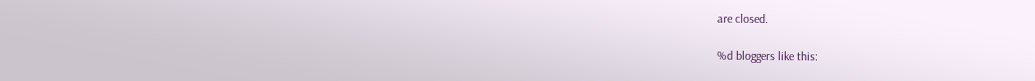are closed.

%d bloggers like this: